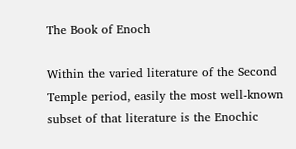The Book of Enoch

Within the varied literature of the Second Temple period, easily the most well-known subset of that literature is the Enochic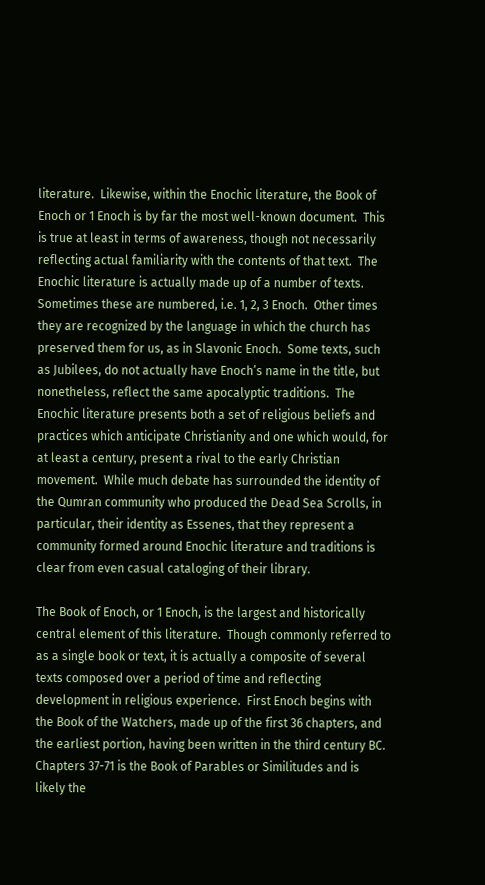literature.  Likewise, within the Enochic literature, the Book of Enoch or 1 Enoch is by far the most well-known document.  This is true at least in terms of awareness, though not necessarily reflecting actual familiarity with the contents of that text.  The Enochic literature is actually made up of a number of texts.  Sometimes these are numbered, i.e. 1, 2, 3 Enoch.  Other times they are recognized by the language in which the church has preserved them for us, as in Slavonic Enoch.  Some texts, such as Jubilees, do not actually have Enoch’s name in the title, but nonetheless, reflect the same apocalyptic traditions.  The Enochic literature presents both a set of religious beliefs and practices which anticipate Christianity and one which would, for at least a century, present a rival to the early Christian movement.  While much debate has surrounded the identity of the Qumran community who produced the Dead Sea Scrolls, in particular, their identity as Essenes, that they represent a community formed around Enochic literature and traditions is clear from even casual cataloging of their library.

The Book of Enoch, or 1 Enoch, is the largest and historically central element of this literature.  Though commonly referred to as a single book or text, it is actually a composite of several texts composed over a period of time and reflecting development in religious experience.  First Enoch begins with the Book of the Watchers, made up of the first 36 chapters, and the earliest portion, having been written in the third century BC.  Chapters 37-71 is the Book of Parables or Similitudes and is likely the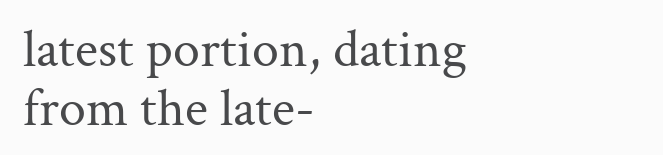latest portion, dating from the late-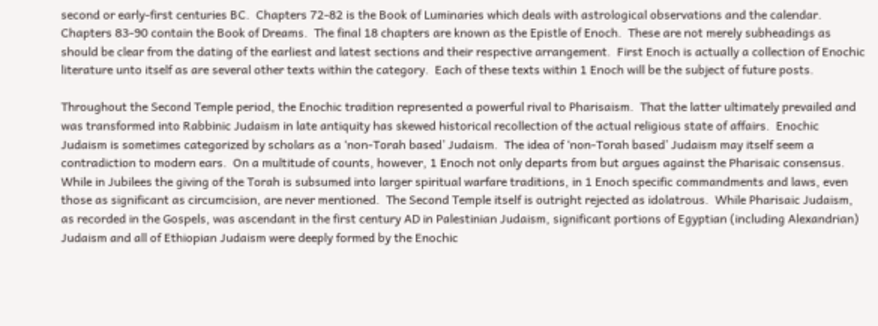second or early-first centuries BC.  Chapters 72-82 is the Book of Luminaries which deals with astrological observations and the calendar.  Chapters 83-90 contain the Book of Dreams.  The final 18 chapters are known as the Epistle of Enoch.  These are not merely subheadings as should be clear from the dating of the earliest and latest sections and their respective arrangement.  First Enoch is actually a collection of Enochic literature unto itself as are several other texts within the category.  Each of these texts within 1 Enoch will be the subject of future posts.

Throughout the Second Temple period, the Enochic tradition represented a powerful rival to Pharisaism.  That the latter ultimately prevailed and was transformed into Rabbinic Judaism in late antiquity has skewed historical recollection of the actual religious state of affairs.  Enochic Judaism is sometimes categorized by scholars as a ‘non-Torah based’ Judaism.  The idea of ‘non-Torah based’ Judaism may itself seem a contradiction to modern ears.  On a multitude of counts, however, 1 Enoch not only departs from but argues against the Pharisaic consensus.  While in Jubilees the giving of the Torah is subsumed into larger spiritual warfare traditions, in 1 Enoch specific commandments and laws, even those as significant as circumcision, are never mentioned.  The Second Temple itself is outright rejected as idolatrous.  While Pharisaic Judaism, as recorded in the Gospels, was ascendant in the first century AD in Palestinian Judaism, significant portions of Egyptian (including Alexandrian) Judaism and all of Ethiopian Judaism were deeply formed by the Enochic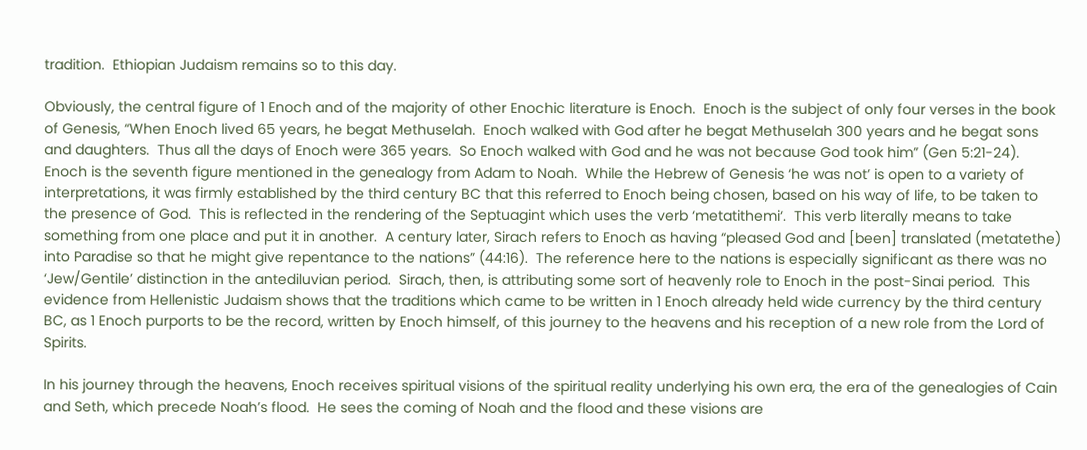tradition.  Ethiopian Judaism remains so to this day.

Obviously, the central figure of 1 Enoch and of the majority of other Enochic literature is Enoch.  Enoch is the subject of only four verses in the book of Genesis, “When Enoch lived 65 years, he begat Methuselah.  Enoch walked with God after he begat Methuselah 300 years and he begat sons and daughters.  Thus all the days of Enoch were 365 years.  So Enoch walked with God and he was not because God took him” (Gen 5:21-24).  Enoch is the seventh figure mentioned in the genealogy from Adam to Noah.  While the Hebrew of Genesis ‘he was not’ is open to a variety of interpretations, it was firmly established by the third century BC that this referred to Enoch being chosen, based on his way of life, to be taken to the presence of God.  This is reflected in the rendering of the Septuagint which uses the verb ‘metatithemi‘.  This verb literally means to take something from one place and put it in another.  A century later, Sirach refers to Enoch as having “pleased God and [been] translated (metatethe) into Paradise so that he might give repentance to the nations” (44:16).  The reference here to the nations is especially significant as there was no ‘Jew/Gentile’ distinction in the antediluvian period.  Sirach, then, is attributing some sort of heavenly role to Enoch in the post-Sinai period.  This evidence from Hellenistic Judaism shows that the traditions which came to be written in 1 Enoch already held wide currency by the third century BC, as 1 Enoch purports to be the record, written by Enoch himself, of this journey to the heavens and his reception of a new role from the Lord of Spirits.

In his journey through the heavens, Enoch receives spiritual visions of the spiritual reality underlying his own era, the era of the genealogies of Cain and Seth, which precede Noah’s flood.  He sees the coming of Noah and the flood and these visions are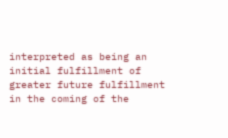interpreted as being an initial fulfillment of greater future fulfillment in the coming of the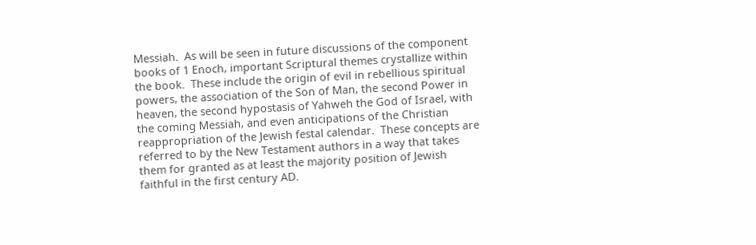Messiah.  As will be seen in future discussions of the component books of 1 Enoch, important Scriptural themes crystallize within the book.  These include the origin of evil in rebellious spiritual powers, the association of the Son of Man, the second Power in heaven, the second hypostasis of Yahweh the God of Israel, with the coming Messiah, and even anticipations of the Christian reappropriation of the Jewish festal calendar.  These concepts are referred to by the New Testament authors in a way that takes them for granted as at least the majority position of Jewish faithful in the first century AD.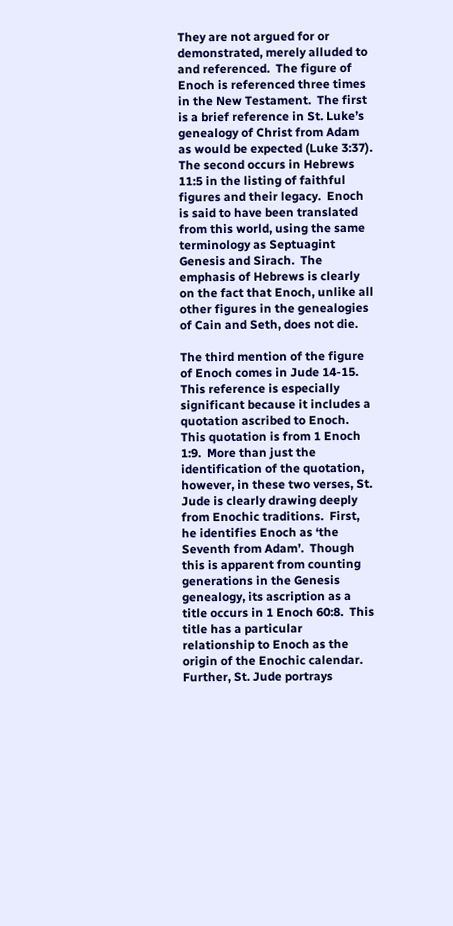They are not argued for or demonstrated, merely alluded to and referenced.  The figure of Enoch is referenced three times in the New Testament.  The first is a brief reference in St. Luke’s genealogy of Christ from Adam as would be expected (Luke 3:37).  The second occurs in Hebrews 11:5 in the listing of faithful figures and their legacy.  Enoch is said to have been translated from this world, using the same terminology as Septuagint Genesis and Sirach.  The emphasis of Hebrews is clearly on the fact that Enoch, unlike all other figures in the genealogies of Cain and Seth, does not die.

The third mention of the figure of Enoch comes in Jude 14-15.  This reference is especially significant because it includes a quotation ascribed to Enoch.  This quotation is from 1 Enoch 1:9.  More than just the identification of the quotation, however, in these two verses, St. Jude is clearly drawing deeply from Enochic traditions.  First, he identifies Enoch as ‘the Seventh from Adam’.  Though this is apparent from counting generations in the Genesis genealogy, its ascription as a title occurs in 1 Enoch 60:8.  This title has a particular relationship to Enoch as the origin of the Enochic calendar.  Further, St. Jude portrays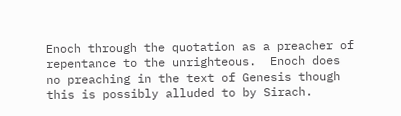Enoch through the quotation as a preacher of repentance to the unrighteous.  Enoch does no preaching in the text of Genesis though this is possibly alluded to by Sirach.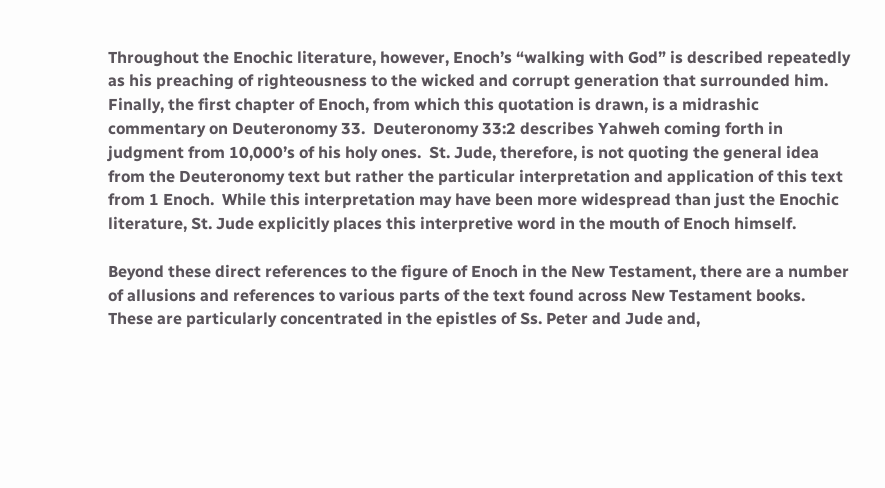Throughout the Enochic literature, however, Enoch’s “walking with God” is described repeatedly as his preaching of righteousness to the wicked and corrupt generation that surrounded him.  Finally, the first chapter of Enoch, from which this quotation is drawn, is a midrashic commentary on Deuteronomy 33.  Deuteronomy 33:2 describes Yahweh coming forth in judgment from 10,000’s of his holy ones.  St. Jude, therefore, is not quoting the general idea from the Deuteronomy text but rather the particular interpretation and application of this text from 1 Enoch.  While this interpretation may have been more widespread than just the Enochic literature, St. Jude explicitly places this interpretive word in the mouth of Enoch himself.

Beyond these direct references to the figure of Enoch in the New Testament, there are a number of allusions and references to various parts of the text found across New Testament books.  These are particularly concentrated in the epistles of Ss. Peter and Jude and,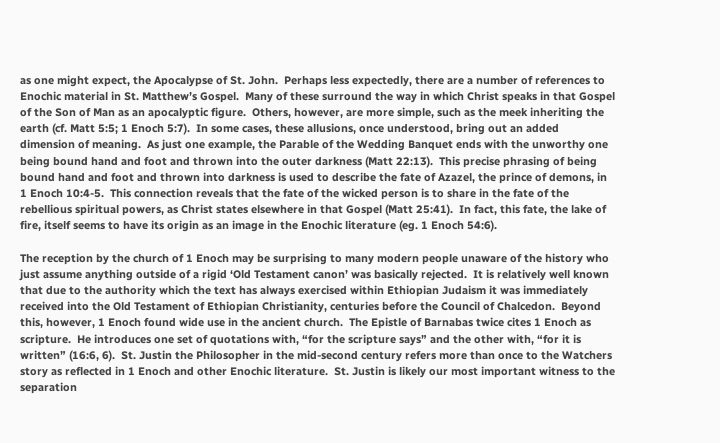as one might expect, the Apocalypse of St. John.  Perhaps less expectedly, there are a number of references to Enochic material in St. Matthew’s Gospel.  Many of these surround the way in which Christ speaks in that Gospel of the Son of Man as an apocalyptic figure.  Others, however, are more simple, such as the meek inheriting the earth (cf. Matt 5:5; 1 Enoch 5:7).  In some cases, these allusions, once understood, bring out an added dimension of meaning.  As just one example, the Parable of the Wedding Banquet ends with the unworthy one being bound hand and foot and thrown into the outer darkness (Matt 22:13).  This precise phrasing of being bound hand and foot and thrown into darkness is used to describe the fate of Azazel, the prince of demons, in 1 Enoch 10:4-5.  This connection reveals that the fate of the wicked person is to share in the fate of the rebellious spiritual powers, as Christ states elsewhere in that Gospel (Matt 25:41).  In fact, this fate, the lake of fire, itself seems to have its origin as an image in the Enochic literature (eg. 1 Enoch 54:6).

The reception by the church of 1 Enoch may be surprising to many modern people unaware of the history who just assume anything outside of a rigid ‘Old Testament canon’ was basically rejected.  It is relatively well known that due to the authority which the text has always exercised within Ethiopian Judaism it was immediately received into the Old Testament of Ethiopian Christianity, centuries before the Council of Chalcedon.  Beyond this, however, 1 Enoch found wide use in the ancient church.  The Epistle of Barnabas twice cites 1 Enoch as scripture.  He introduces one set of quotations with, “for the scripture says” and the other with, “for it is written” (16:6, 6).  St. Justin the Philosopher in the mid-second century refers more than once to the Watchers story as reflected in 1 Enoch and other Enochic literature.  St. Justin is likely our most important witness to the separation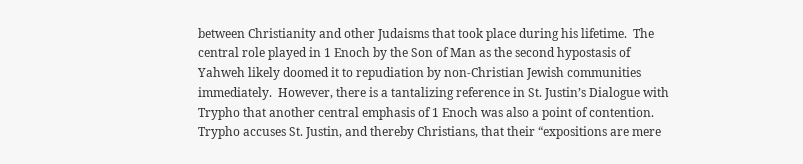between Christianity and other Judaisms that took place during his lifetime.  The central role played in 1 Enoch by the Son of Man as the second hypostasis of Yahweh likely doomed it to repudiation by non-Christian Jewish communities immediately.  However, there is a tantalizing reference in St. Justin’s Dialogue with Trypho that another central emphasis of 1 Enoch was also a point of contention.  Trypho accuses St. Justin, and thereby Christians, that their “expositions are mere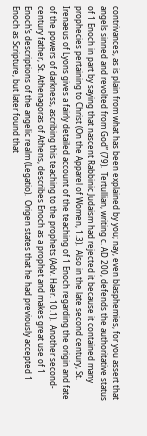contrivances, as is plain from what has been explained by you; nay, even blasphemies, for you assert that angels sinned and revolted from God” (79).  Tertullian, writing c. AD 200, defends the authoritative status of 1 Enoch in part by saying that nascent Rabbinic Judaism had rejected it because it contained many prophecies pertaining to Christ (On the Apparel of Women, 1.3).  Also in the late second century, St. Irenaeus of Lyons gives a fairly detailed account of the teaching of 1 Enoch regarding the origin and fate of the powers of darkness, ascribing this teaching to the prophets (Adv. Haer. 10.1).  Another second-century father, St. Athenagoras of Athens, describes Enoch as a prophet and makes great use of 1 Enoch’s descriptions of the angelic realm (Legatio).  Origen states that he had previously accepted 1 Enoch as Scripture, but later found that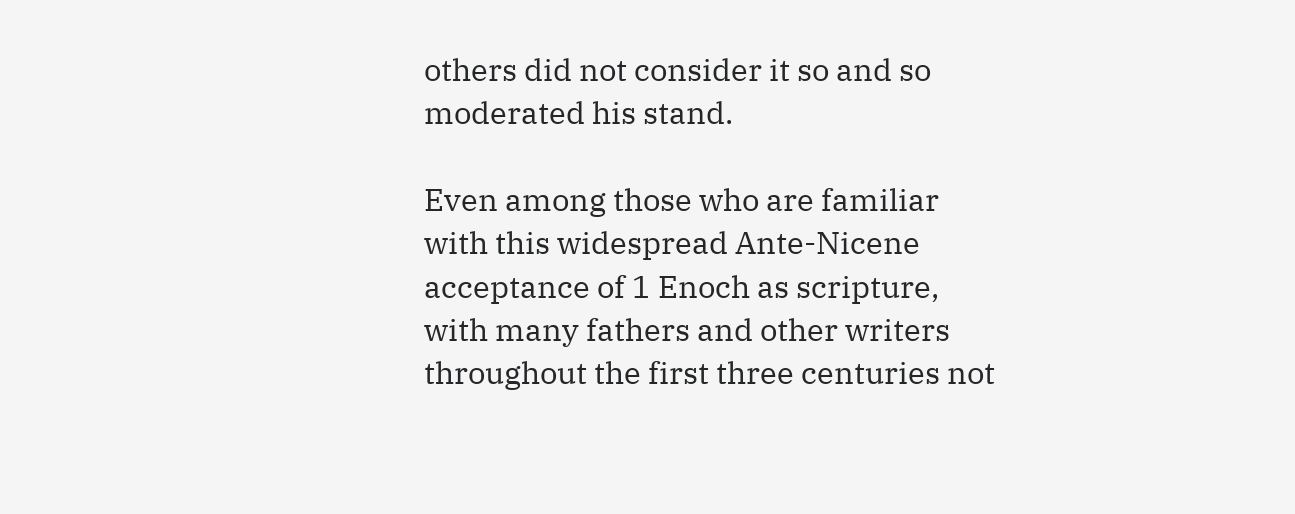others did not consider it so and so moderated his stand.

Even among those who are familiar with this widespread Ante-Nicene acceptance of 1 Enoch as scripture, with many fathers and other writers throughout the first three centuries not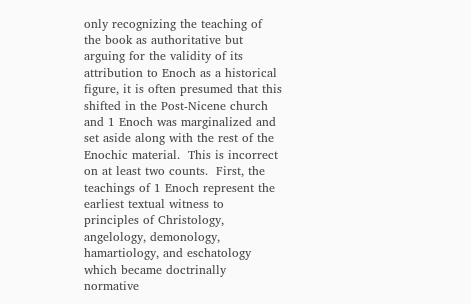only recognizing the teaching of the book as authoritative but arguing for the validity of its attribution to Enoch as a historical figure, it is often presumed that this shifted in the Post-Nicene church and 1 Enoch was marginalized and set aside along with the rest of the Enochic material.  This is incorrect on at least two counts.  First, the teachings of 1 Enoch represent the earliest textual witness to principles of Christology, angelology, demonology, hamartiology, and eschatology which became doctrinally normative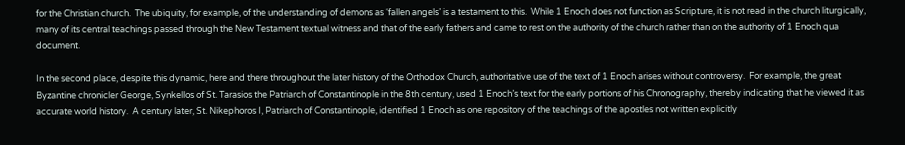for the Christian church.  The ubiquity, for example, of the understanding of demons as ‘fallen angels’ is a testament to this.  While 1 Enoch does not function as Scripture, it is not read in the church liturgically, many of its central teachings passed through the New Testament textual witness and that of the early fathers and came to rest on the authority of the church rather than on the authority of 1 Enoch qua document.

In the second place, despite this dynamic, here and there throughout the later history of the Orthodox Church, authoritative use of the text of 1 Enoch arises without controversy.  For example, the great Byzantine chronicler George, Synkellos of St. Tarasios the Patriarch of Constantinople in the 8th century, used 1 Enoch’s text for the early portions of his Chronography, thereby indicating that he viewed it as accurate world history.  A century later, St. Nikephoros I, Patriarch of Constantinople, identified 1 Enoch as one repository of the teachings of the apostles not written explicitly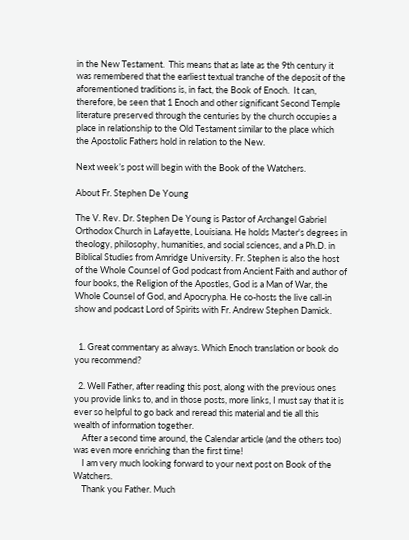in the New Testament.  This means that as late as the 9th century it was remembered that the earliest textual tranche of the deposit of the aforementioned traditions is, in fact, the Book of Enoch.  It can, therefore, be seen that 1 Enoch and other significant Second Temple literature preserved through the centuries by the church occupies a place in relationship to the Old Testament similar to the place which the Apostolic Fathers hold in relation to the New.

Next week’s post will begin with the Book of the Watchers.

About Fr. Stephen De Young

The V. Rev. Dr. Stephen De Young is Pastor of Archangel Gabriel Orthodox Church in Lafayette, Louisiana. He holds Master's degrees in theology, philosophy, humanities, and social sciences, and a Ph.D. in Biblical Studies from Amridge University. Fr. Stephen is also the host of the Whole Counsel of God podcast from Ancient Faith and author of four books, the Religion of the Apostles, God is a Man of War, the Whole Counsel of God, and Apocrypha. He co-hosts the live call-in show and podcast Lord of Spirits with Fr. Andrew Stephen Damick.


  1. Great commentary as always. Which Enoch translation or book do you recommend?

  2. Well Father, after reading this post, along with the previous ones you provide links to, and in those posts, more links, I must say that it is ever so helpful to go back and reread this material and tie all this wealth of information together.
    After a second time around, the Calendar article (and the others too) was even more enriching than the first time!
    I am very much looking forward to your next post on Book of the Watchers.
    Thank you Father. Much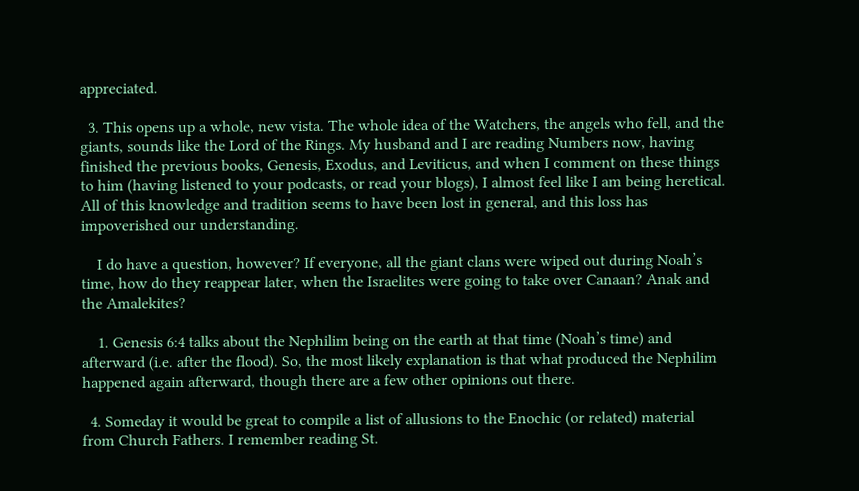appreciated.

  3. This opens up a whole, new vista. The whole idea of the Watchers, the angels who fell, and the giants, sounds like the Lord of the Rings. My husband and I are reading Numbers now, having finished the previous books, Genesis, Exodus, and Leviticus, and when I comment on these things to him (having listened to your podcasts, or read your blogs), I almost feel like I am being heretical. All of this knowledge and tradition seems to have been lost in general, and this loss has impoverished our understanding.

    I do have a question, however? If everyone, all the giant clans were wiped out during Noah’s time, how do they reappear later, when the Israelites were going to take over Canaan? Anak and the Amalekites?

    1. Genesis 6:4 talks about the Nephilim being on the earth at that time (Noah’s time) and afterward (i.e. after the flood). So, the most likely explanation is that what produced the Nephilim happened again afterward, though there are a few other opinions out there.

  4. Someday it would be great to compile a list of allusions to the Enochic (or related) material from Church Fathers. I remember reading St.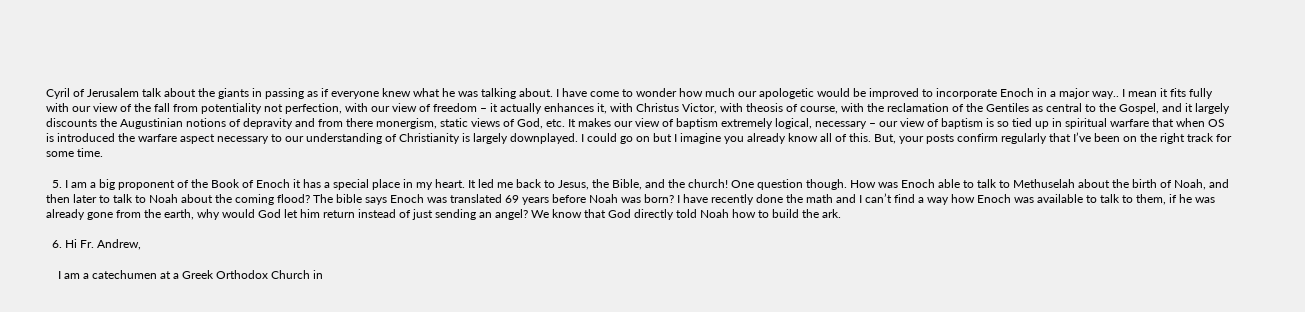Cyril of Jerusalem talk about the giants in passing as if everyone knew what he was talking about. I have come to wonder how much our apologetic would be improved to incorporate Enoch in a major way.. I mean it fits fully with our view of the fall from potentiality not perfection, with our view of freedom – it actually enhances it, with Christus Victor, with theosis of course, with the reclamation of the Gentiles as central to the Gospel, and it largely discounts the Augustinian notions of depravity and from there monergism, static views of God, etc. It makes our view of baptism extremely logical, necessary – our view of baptism is so tied up in spiritual warfare that when OS is introduced the warfare aspect necessary to our understanding of Christianity is largely downplayed. I could go on but I imagine you already know all of this. But, your posts confirm regularly that I’ve been on the right track for some time.

  5. I am a big proponent of the Book of Enoch it has a special place in my heart. It led me back to Jesus, the Bible, and the church! One question though. How was Enoch able to talk to Methuselah about the birth of Noah, and then later to talk to Noah about the coming flood? The bible says Enoch was translated 69 years before Noah was born? I have recently done the math and I can’t find a way how Enoch was available to talk to them, if he was already gone from the earth, why would God let him return instead of just sending an angel? We know that God directly told Noah how to build the ark.

  6. Hi Fr. Andrew,

    I am a catechumen at a Greek Orthodox Church in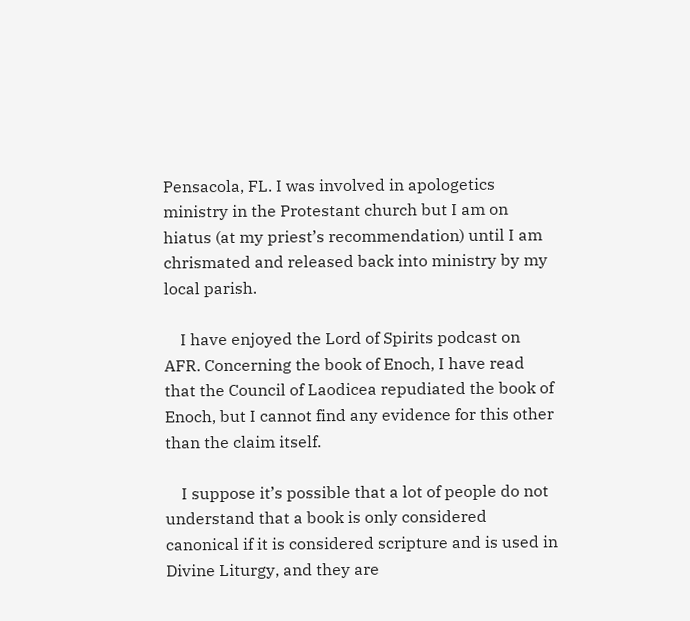Pensacola, FL. I was involved in apologetics ministry in the Protestant church but I am on hiatus (at my priest’s recommendation) until I am chrismated and released back into ministry by my local parish.

    I have enjoyed the Lord of Spirits podcast on AFR. Concerning the book of Enoch, I have read that the Council of Laodicea repudiated the book of Enoch, but I cannot find any evidence for this other than the claim itself.

    I suppose it’s possible that a lot of people do not understand that a book is only considered canonical if it is considered scripture and is used in Divine Liturgy, and they are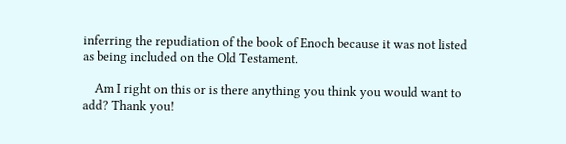inferring the repudiation of the book of Enoch because it was not listed as being included on the Old Testament.

    Am I right on this or is there anything you think you would want to add? Thank you!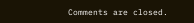Comments are closed.